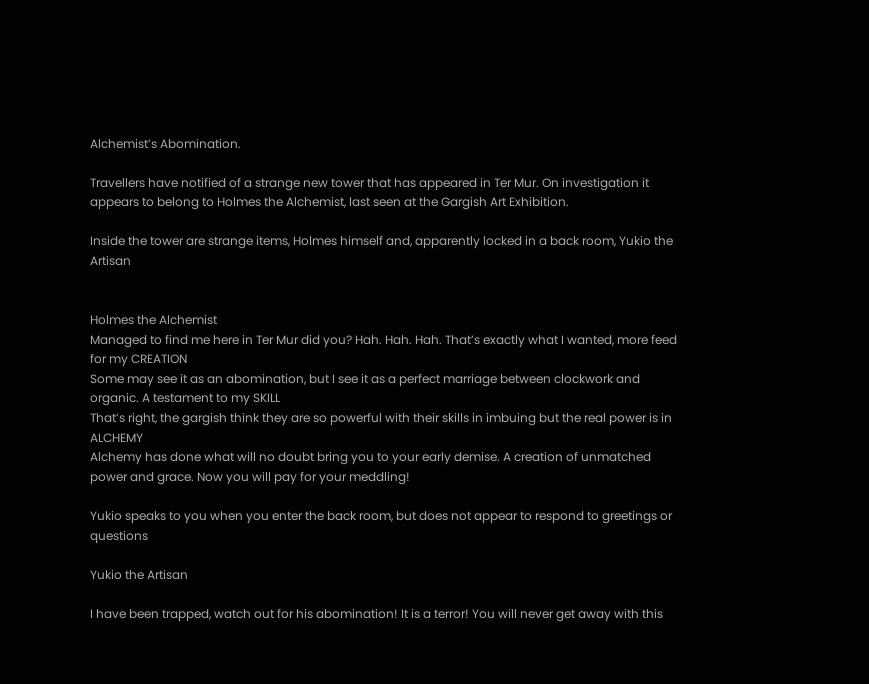Alchemist’s Abomination.

Travellers have notified of a strange new tower that has appeared in Ter Mur. On investigation it appears to belong to Holmes the Alchemist, last seen at the Gargish Art Exhibition.

Inside the tower are strange items, Holmes himself and, apparently locked in a back room, Yukio the Artisan


Holmes the Alchemist
Managed to find me here in Ter Mur did you? Hah. Hah. Hah. That’s exactly what I wanted, more feed for my CREATION
Some may see it as an abomination, but I see it as a perfect marriage between clockwork and organic. A testament to my SKILL
That’s right, the gargish think they are so powerful with their skills in imbuing but the real power is in ALCHEMY
Alchemy has done what will no doubt bring you to your early demise. A creation of unmatched power and grace. Now you will pay for your meddling!

Yukio speaks to you when you enter the back room, but does not appear to respond to greetings or questions

Yukio the Artisan

I have been trapped, watch out for his abomination! It is a terror! You will never get away with this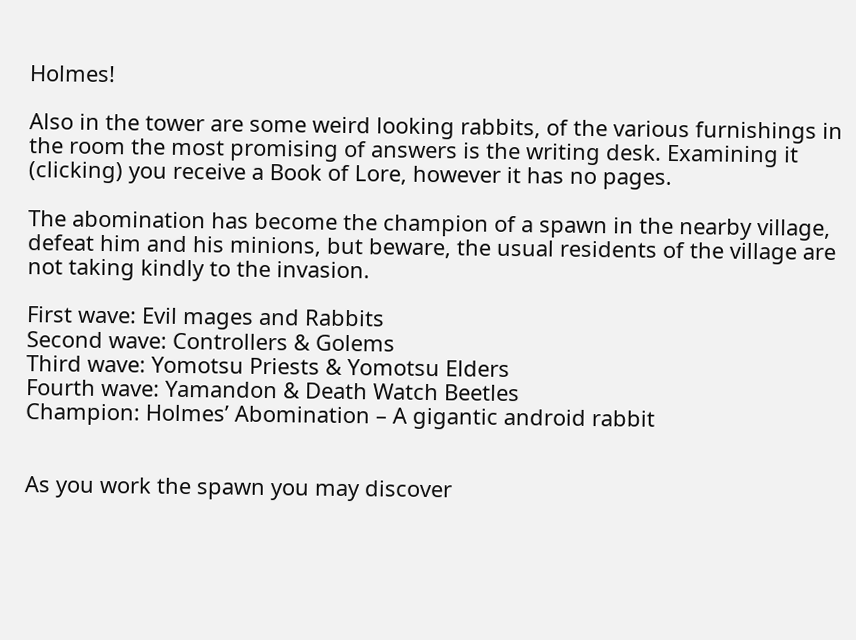Holmes!

Also in the tower are some weird looking rabbits, of the various furnishings in the room the most promising of answers is the writing desk. Examining it (clicking) you receive a Book of Lore, however it has no pages.

The abomination has become the champion of a spawn in the nearby village, defeat him and his minions, but beware, the usual residents of the village are not taking kindly to the invasion.

First wave: Evil mages and Rabbits
Second wave: Controllers & Golems
Third wave: Yomotsu Priests & Yomotsu Elders
Fourth wave: Yamandon & Death Watch Beetles
Champion: Holmes’ Abomination – A gigantic android rabbit


As you work the spawn you may discover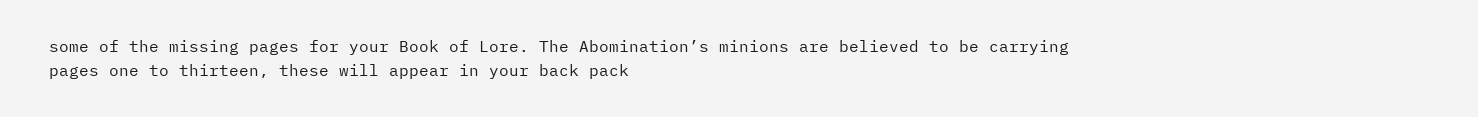some of the missing pages for your Book of Lore. The Abomination’s minions are believed to be carrying pages one to thirteen, these will appear in your back pack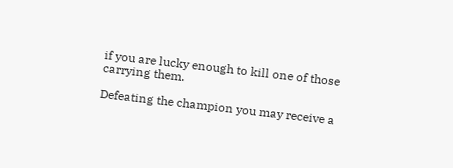if you are lucky enough to kill one of those carrying them.

Defeating the champion you may receive a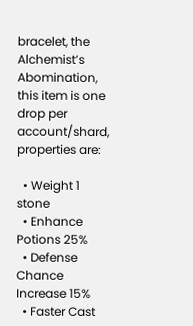bracelet, the Alchemist’s Abomination, this item is one drop per account/shard, properties are:

  • Weight 1 stone
  • Enhance Potions 25%
  • Defense Chance Increase 15%
  • Faster Cast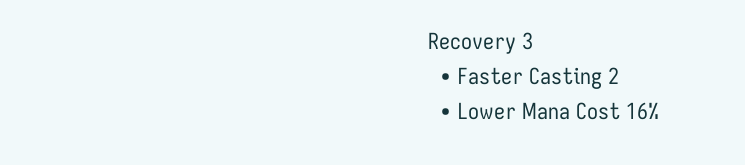Recovery 3
  • Faster Casting 2
  • Lower Mana Cost 16%